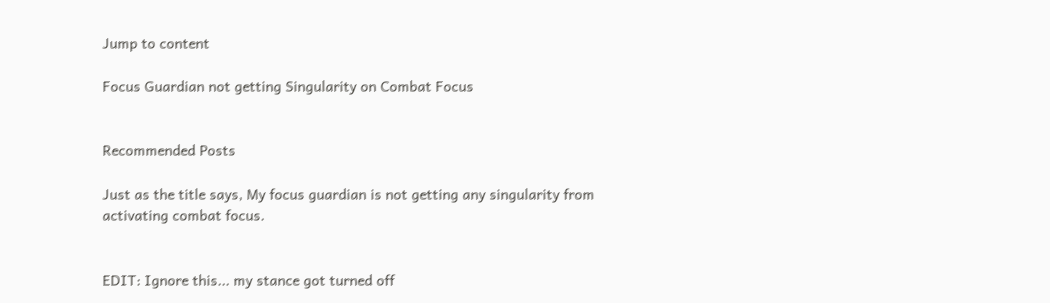Jump to content

Focus Guardian not getting Singularity on Combat Focus


Recommended Posts

Just as the title says, My focus guardian is not getting any singularity from activating combat focus.


EDIT: Ignore this... my stance got turned off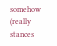somehow (really stances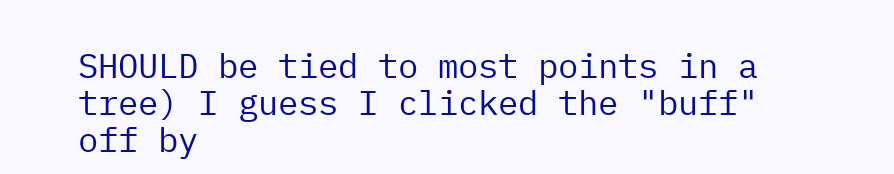SHOULD be tied to most points in a tree) I guess I clicked the "buff" off by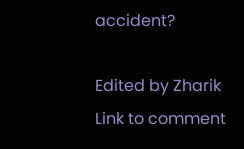accident?

Edited by Zharik
Link to comment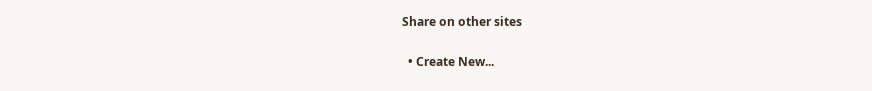Share on other sites

  • Create New...